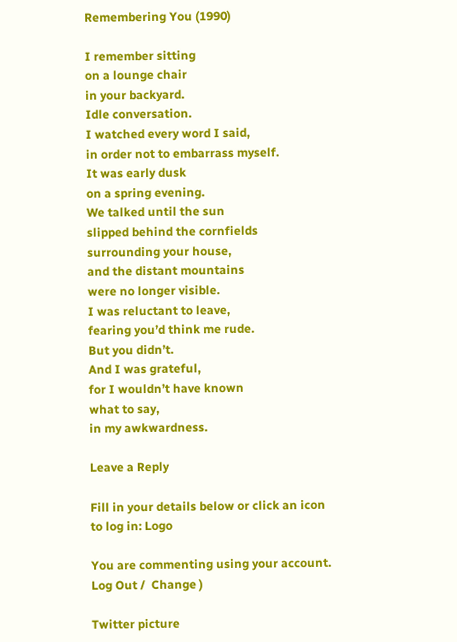Remembering You (1990)

I remember sitting
on a lounge chair
in your backyard.
Idle conversation.
I watched every word I said,
in order not to embarrass myself.
It was early dusk
on a spring evening.
We talked until the sun
slipped behind the cornfields
surrounding your house,
and the distant mountains
were no longer visible.
I was reluctant to leave,
fearing you’d think me rude.
But you didn’t.
And I was grateful,
for I wouldn’t have known
what to say,
in my awkwardness.

Leave a Reply

Fill in your details below or click an icon to log in: Logo

You are commenting using your account. Log Out /  Change )

Twitter picture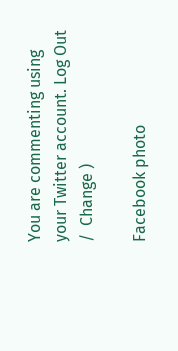You are commenting using your Twitter account. Log Out /  Change )

Facebook photo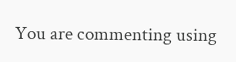You are commenting using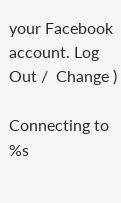your Facebook account. Log Out /  Change )

Connecting to %s